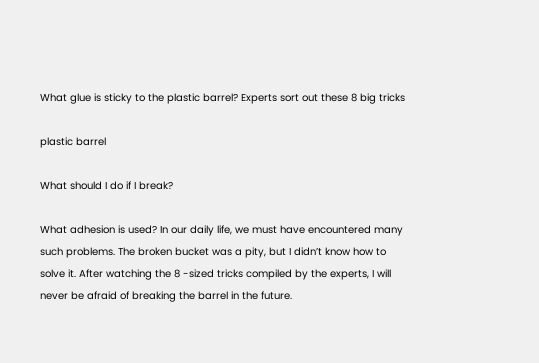What glue is sticky to the plastic barrel? Experts sort out these 8 big tricks

plastic barrel

What should I do if I break?

What adhesion is used? In our daily life, we must have encountered many such problems. The broken bucket was a pity, but I didn’t know how to solve it. After watching the 8 -sized tricks compiled by the experts, I will never be afraid of breaking the barrel in the future.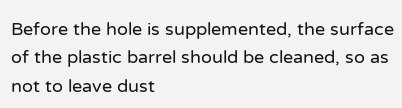Before the hole is supplemented, the surface of the plastic barrel should be cleaned, so as not to leave dust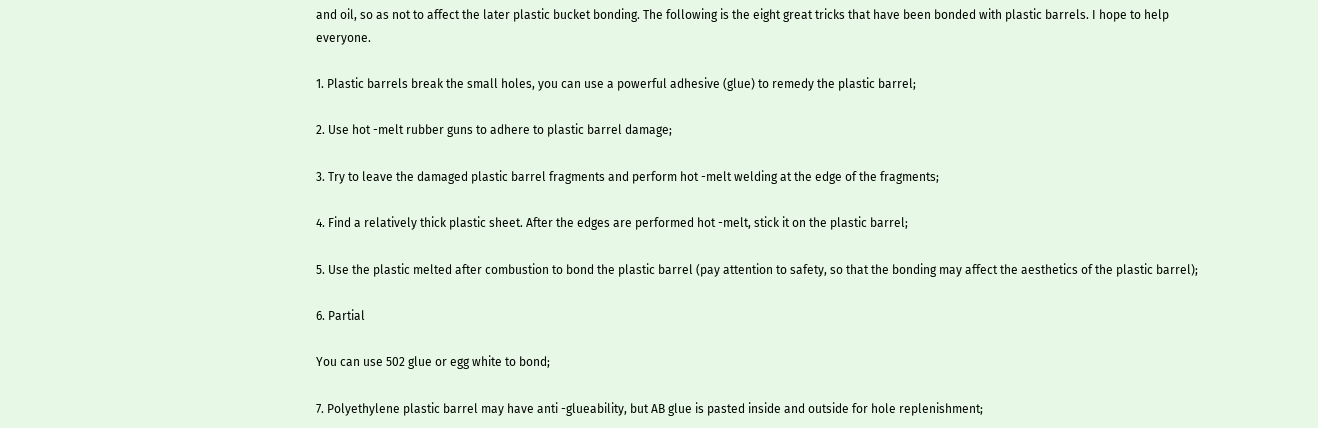and oil, so as not to affect the later plastic bucket bonding. The following is the eight great tricks that have been bonded with plastic barrels. I hope to help everyone.

1. Plastic barrels break the small holes, you can use a powerful adhesive (glue) to remedy the plastic barrel;

2. Use hot -melt rubber guns to adhere to plastic barrel damage;

3. Try to leave the damaged plastic barrel fragments and perform hot -melt welding at the edge of the fragments;

4. Find a relatively thick plastic sheet. After the edges are performed hot -melt, stick it on the plastic barrel;

5. Use the plastic melted after combustion to bond the plastic barrel (pay attention to safety, so that the bonding may affect the aesthetics of the plastic barrel);

6. Partial

You can use 502 glue or egg white to bond;

7. Polyethylene plastic barrel may have anti -glueability, but AB glue is pasted inside and outside for hole replenishment;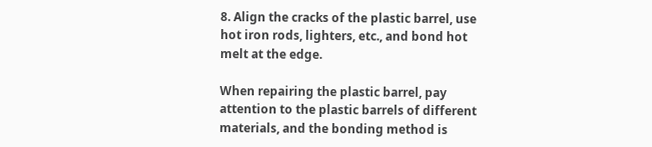8. Align the cracks of the plastic barrel, use hot iron rods, lighters, etc., and bond hot melt at the edge.

When repairing the plastic barrel, pay attention to the plastic barrels of different materials, and the bonding method is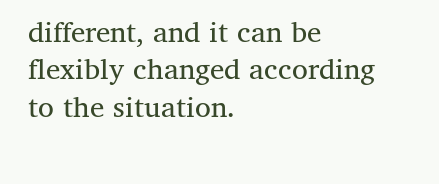different, and it can be flexibly changed according to the situation.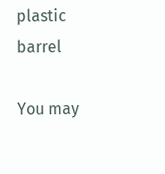plastic barrel

You may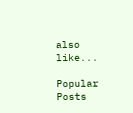also like...

Popular Posts